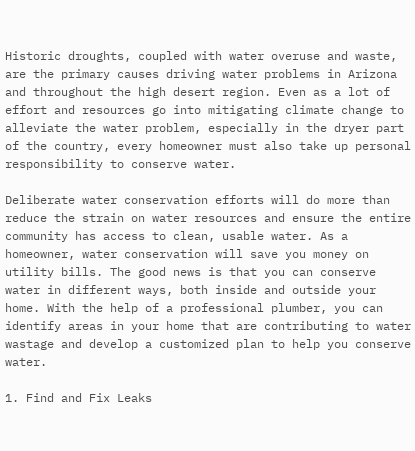Historic droughts, coupled with water overuse and waste, are the primary causes driving water problems in Arizona and throughout the high desert region. Even as a lot of effort and resources go into mitigating climate change to alleviate the water problem, especially in the dryer part of the country, every homeowner must also take up personal responsibility to conserve water.

Deliberate water conservation efforts will do more than reduce the strain on water resources and ensure the entire community has access to clean, usable water. As a homeowner, water conservation will save you money on utility bills. The good news is that you can conserve water in different ways, both inside and outside your home. With the help of a professional plumber, you can identify areas in your home that are contributing to water wastage and develop a customized plan to help you conserve water.

1. Find and Fix Leaks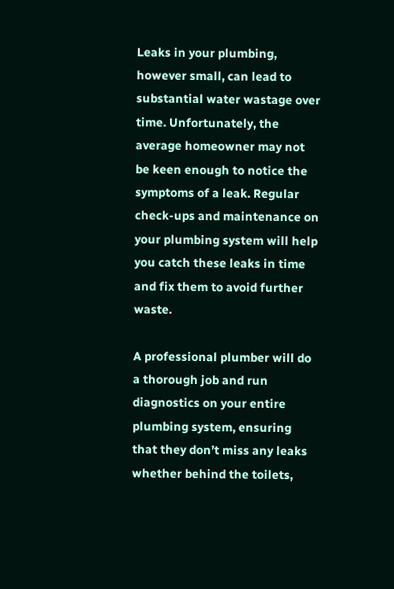Leaks in your plumbing, however small, can lead to substantial water wastage over time. Unfortunately, the average homeowner may not be keen enough to notice the symptoms of a leak. Regular check-ups and maintenance on your plumbing system will help you catch these leaks in time and fix them to avoid further waste.

A professional plumber will do a thorough job and run diagnostics on your entire plumbing system, ensuring that they don’t miss any leaks whether behind the toilets,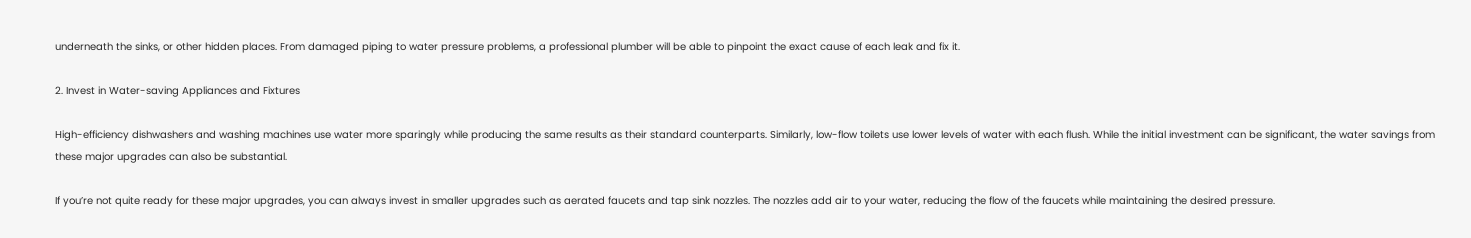underneath the sinks, or other hidden places. From damaged piping to water pressure problems, a professional plumber will be able to pinpoint the exact cause of each leak and fix it.

2. Invest in Water-saving Appliances and Fixtures

High-efficiency dishwashers and washing machines use water more sparingly while producing the same results as their standard counterparts. Similarly, low-flow toilets use lower levels of water with each flush. While the initial investment can be significant, the water savings from these major upgrades can also be substantial.

If you’re not quite ready for these major upgrades, you can always invest in smaller upgrades such as aerated faucets and tap sink nozzles. The nozzles add air to your water, reducing the flow of the faucets while maintaining the desired pressure.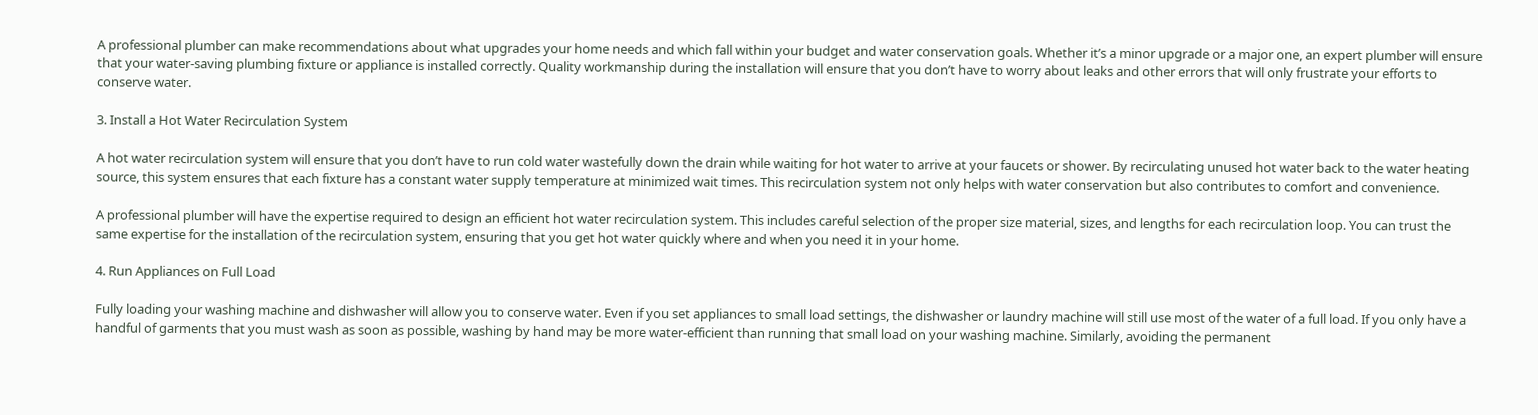A professional plumber can make recommendations about what upgrades your home needs and which fall within your budget and water conservation goals. Whether it’s a minor upgrade or a major one, an expert plumber will ensure that your water-saving plumbing fixture or appliance is installed correctly. Quality workmanship during the installation will ensure that you don’t have to worry about leaks and other errors that will only frustrate your efforts to conserve water.

3. Install a Hot Water Recirculation System

A hot water recirculation system will ensure that you don’t have to run cold water wastefully down the drain while waiting for hot water to arrive at your faucets or shower. By recirculating unused hot water back to the water heating source, this system ensures that each fixture has a constant water supply temperature at minimized wait times. This recirculation system not only helps with water conservation but also contributes to comfort and convenience.

A professional plumber will have the expertise required to design an efficient hot water recirculation system. This includes careful selection of the proper size material, sizes, and lengths for each recirculation loop. You can trust the same expertise for the installation of the recirculation system, ensuring that you get hot water quickly where and when you need it in your home.

4. Run Appliances on Full Load

Fully loading your washing machine and dishwasher will allow you to conserve water. Even if you set appliances to small load settings, the dishwasher or laundry machine will still use most of the water of a full load. If you only have a handful of garments that you must wash as soon as possible, washing by hand may be more water-efficient than running that small load on your washing machine. Similarly, avoiding the permanent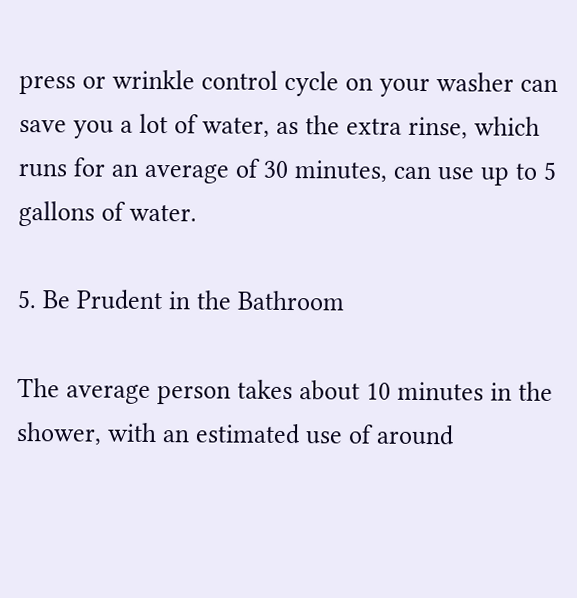press or wrinkle control cycle on your washer can save you a lot of water, as the extra rinse, which runs for an average of 30 minutes, can use up to 5 gallons of water.

5. Be Prudent in the Bathroom

The average person takes about 10 minutes in the shower, with an estimated use of around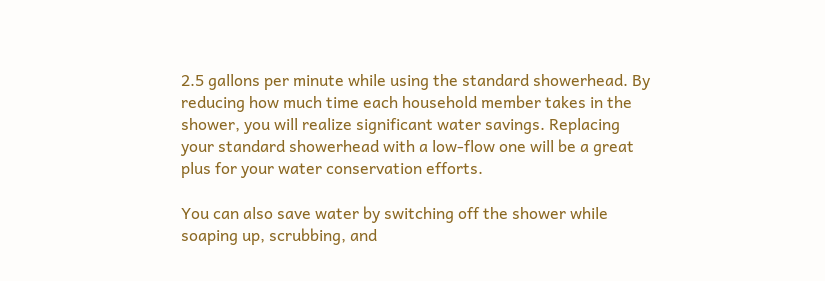2.5 gallons per minute while using the standard showerhead. By reducing how much time each household member takes in the shower, you will realize significant water savings. Replacing your standard showerhead with a low-flow one will be a great plus for your water conservation efforts.

You can also save water by switching off the shower while soaping up, scrubbing, and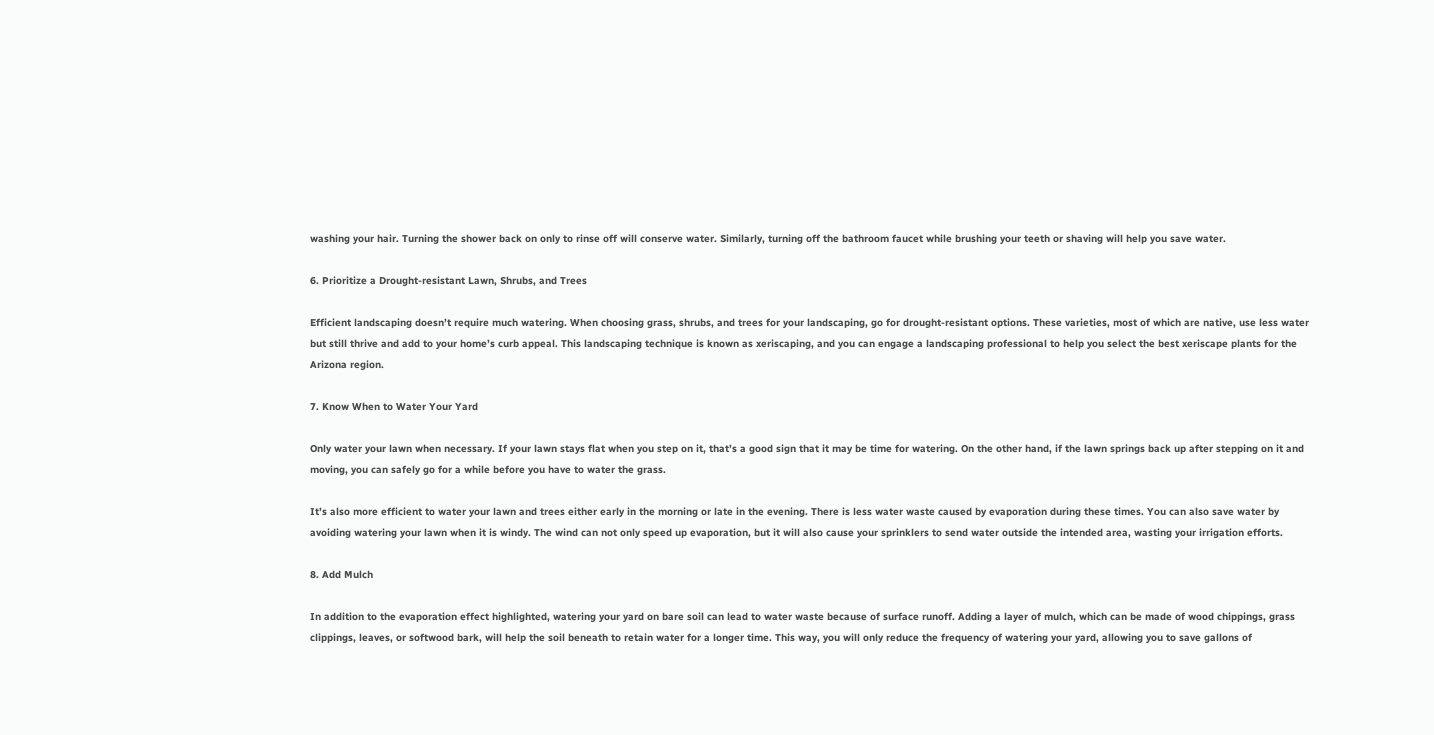washing your hair. Turning the shower back on only to rinse off will conserve water. Similarly, turning off the bathroom faucet while brushing your teeth or shaving will help you save water.

6. Prioritize a Drought-resistant Lawn, Shrubs, and Trees

Efficient landscaping doesn’t require much watering. When choosing grass, shrubs, and trees for your landscaping, go for drought-resistant options. These varieties, most of which are native, use less water but still thrive and add to your home’s curb appeal. This landscaping technique is known as xeriscaping, and you can engage a landscaping professional to help you select the best xeriscape plants for the Arizona region.

7. Know When to Water Your Yard

Only water your lawn when necessary. If your lawn stays flat when you step on it, that’s a good sign that it may be time for watering. On the other hand, if the lawn springs back up after stepping on it and moving, you can safely go for a while before you have to water the grass.

It’s also more efficient to water your lawn and trees either early in the morning or late in the evening. There is less water waste caused by evaporation during these times. You can also save water by avoiding watering your lawn when it is windy. The wind can not only speed up evaporation, but it will also cause your sprinklers to send water outside the intended area, wasting your irrigation efforts.

8. Add Mulch

In addition to the evaporation effect highlighted, watering your yard on bare soil can lead to water waste because of surface runoff. Adding a layer of mulch, which can be made of wood chippings, grass clippings, leaves, or softwood bark, will help the soil beneath to retain water for a longer time. This way, you will only reduce the frequency of watering your yard, allowing you to save gallons of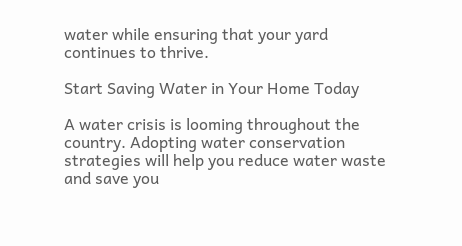water while ensuring that your yard continues to thrive.

Start Saving Water in Your Home Today

A water crisis is looming throughout the country. Adopting water conservation strategies will help you reduce water waste and save you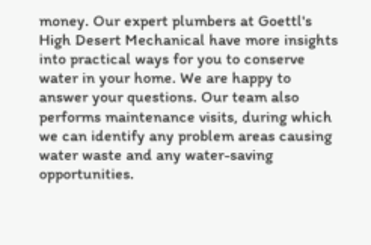money. Our expert plumbers at Goettl's High Desert Mechanical have more insights into practical ways for you to conserve water in your home. We are happy to answer your questions. Our team also performs maintenance visits, during which we can identify any problem areas causing water waste and any water-saving opportunities.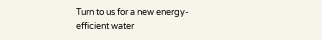Turn to us for a new energy-efficient water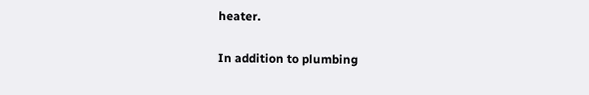heater.

In addition to plumbing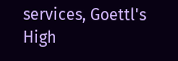services, Goettl's High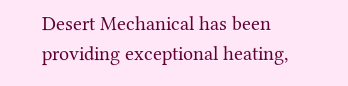Desert Mechanical has been providing exceptional heating,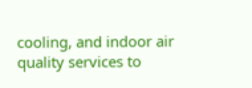cooling, and indoor air quality services to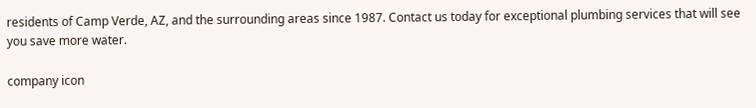residents of Camp Verde, AZ, and the surrounding areas since 1987. Contact us today for exceptional plumbing services that will see you save more water.

company icon